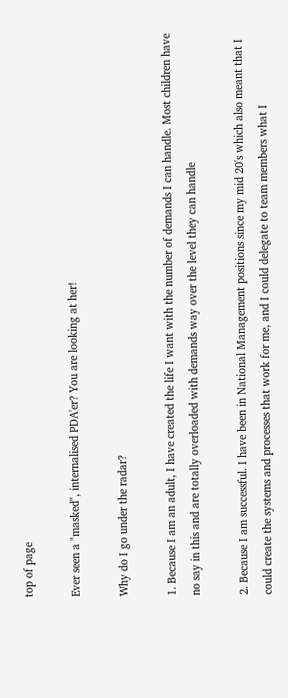top of page

Ever seen a "masked", internalised PDA'er? You are looking at her!

Why do I go under the radar?

1. Because I am an adult, I have created the life I want with the number of demands I can handle. Most children have no say in this and are totally overloaded with demands way over the level they can handle

2. Because I am successful. I have been in National Management positions since my mid 20's which also meant that I could create the systems and processes that work for me, and I could delegate to team members what I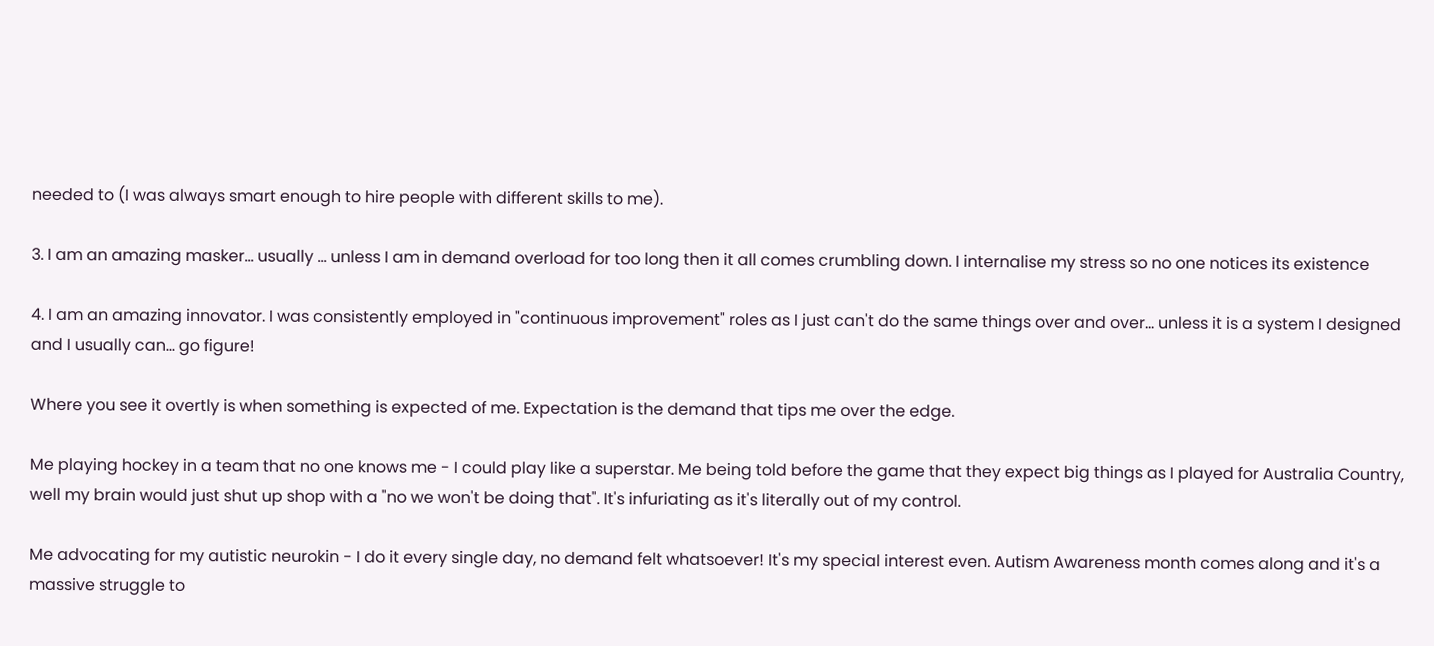needed to (I was always smart enough to hire people with different skills to me).

3. I am an amazing masker... usually ... unless I am in demand overload for too long then it all comes crumbling down. I internalise my stress so no one notices its existence

4. I am an amazing innovator. I was consistently employed in "continuous improvement" roles as I just can't do the same things over and over... unless it is a system I designed and I usually can... go figure!

Where you see it overtly is when something is expected of me. Expectation is the demand that tips me over the edge.

Me playing hockey in a team that no one knows me - I could play like a superstar. Me being told before the game that they expect big things as I played for Australia Country, well my brain would just shut up shop with a "no we won't be doing that". It's infuriating as it's literally out of my control.

Me advocating for my autistic neurokin - I do it every single day, no demand felt whatsoever! It's my special interest even. Autism Awareness month comes along and it's a massive struggle to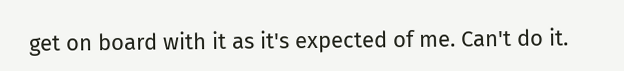get on board with it as it's expected of me. Can't do it.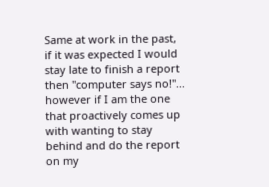Same at work in the past, if it was expected I would stay late to finish a report then "computer says no!"... however if I am the one that proactively comes up with wanting to stay behind and do the report on my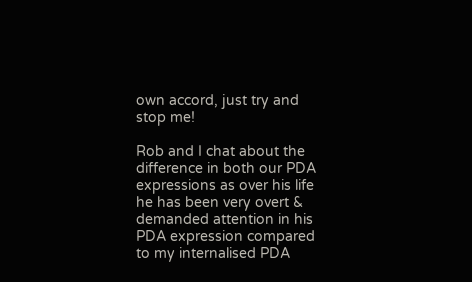own accord, just try and stop me!

Rob and I chat about the difference in both our PDA expressions as over his life he has been very overt & demanded attention in his PDA expression compared to my internalised PDA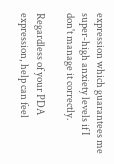expression which guarantees me super-high anxiety levels if I don't manage it correctly.

Regardless of your PDA expression, help can feel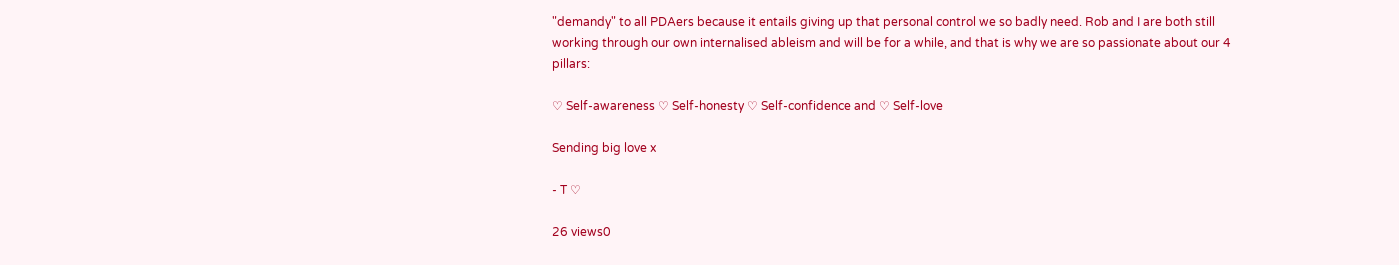"demandy" to all PDAers because it entails giving up that personal control we so badly need. Rob and I are both still working through our own internalised ableism and will be for a while, and that is why we are so passionate about our 4 pillars:

♡ Self-awareness ♡ Self-honesty ♡ Self-confidence and ♡ Self-love

Sending big love x

- T ♡

26 views0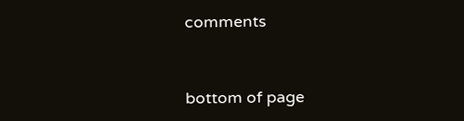comments


bottom of page